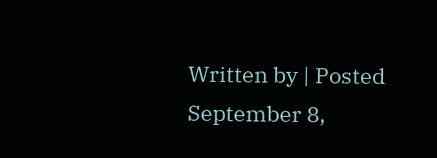Written by | Posted September 8,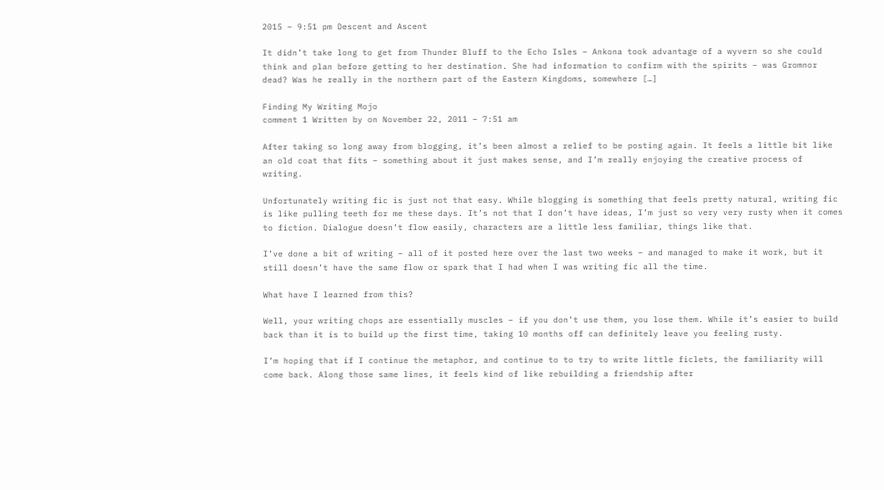2015 – 9:51 pm Descent and Ascent

It didn’t take long to get from Thunder Bluff to the Echo Isles – Ankona took advantage of a wyvern so she could think and plan before getting to her destination. She had information to confirm with the spirits – was Gromnor dead? Was he really in the northern part of the Eastern Kingdoms, somewhere […]

Finding My Writing Mojo
comment 1 Written by on November 22, 2011 – 7:51 am

After taking so long away from blogging, it’s been almost a relief to be posting again. It feels a little bit like an old coat that fits – something about it just makes sense, and I’m really enjoying the creative process of writing.

Unfortunately writing fic is just not that easy. While blogging is something that feels pretty natural, writing fic is like pulling teeth for me these days. It’s not that I don’t have ideas, I’m just so very very rusty when it comes to fiction. Dialogue doesn’t flow easily, characters are a little less familiar, things like that.

I’ve done a bit of writing – all of it posted here over the last two weeks – and managed to make it work, but it still doesn’t have the same flow or spark that I had when I was writing fic all the time.

What have I learned from this?

Well, your writing chops are essentially muscles – if you don’t use them, you lose them. While it’s easier to build back than it is to build up the first time, taking 10 months off can definitely leave you feeling rusty.

I’m hoping that if I continue the metaphor, and continue to to try to write little ficlets, the familiarity will come back. Along those same lines, it feels kind of like rebuilding a friendship after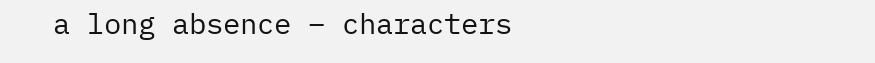a long absence – characters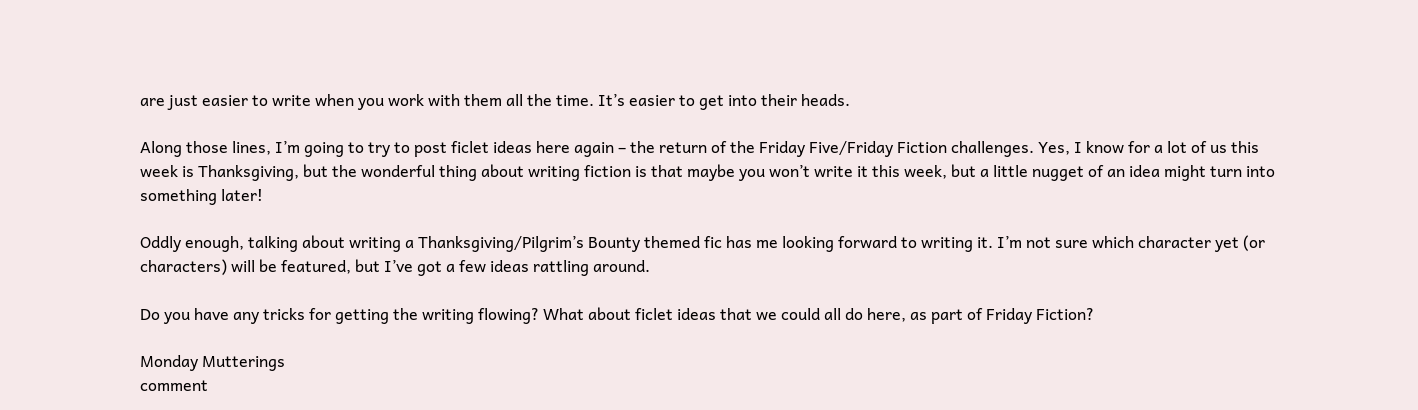are just easier to write when you work with them all the time. It’s easier to get into their heads.

Along those lines, I’m going to try to post ficlet ideas here again – the return of the Friday Five/Friday Fiction challenges. Yes, I know for a lot of us this week is Thanksgiving, but the wonderful thing about writing fiction is that maybe you won’t write it this week, but a little nugget of an idea might turn into something later!

Oddly enough, talking about writing a Thanksgiving/Pilgrim’s Bounty themed fic has me looking forward to writing it. I’m not sure which character yet (or characters) will be featured, but I’ve got a few ideas rattling around.

Do you have any tricks for getting the writing flowing? What about ficlet ideas that we could all do here, as part of Friday Fiction?

Monday Mutterings
comment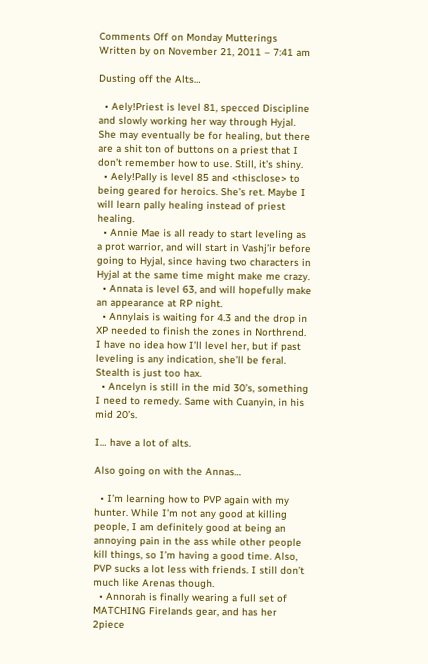Comments Off on Monday Mutterings Written by on November 21, 2011 – 7:41 am

Dusting off the Alts…

  • Aely!Priest is level 81, specced Discipline and slowly working her way through Hyjal. She may eventually be for healing, but there are a shit ton of buttons on a priest that I don’t remember how to use. Still, it’s shiny.
  • Aely!Pally is level 85 and <thisclose> to being geared for heroics. She’s ret. Maybe I will learn pally healing instead of priest healing.
  • Annie Mae is all ready to start leveling as a prot warrior, and will start in Vashj’ir before going to Hyjal, since having two characters in Hyjal at the same time might make me crazy.
  • Annata is level 63, and will hopefully make an appearance at RP night.
  • Annylais is waiting for 4.3 and the drop in XP needed to finish the zones in Northrend. I have no idea how I’ll level her, but if past leveling is any indication, she’ll be feral. Stealth is just too hax.
  • Ancelyn is still in the mid 30’s, something I need to remedy. Same with Cuanyin, in his mid 20’s.

I… have a lot of alts.

Also going on with the Annas…

  • I’m learning how to PVP again with my hunter. While I’m not any good at killing people, I am definitely good at being an annoying pain in the ass while other people kill things, so I’m having a good time. Also, PVP sucks a lot less with friends. I still don’t much like Arenas though.
  • Annorah is finally wearing a full set of MATCHING Firelands gear, and has her 2piece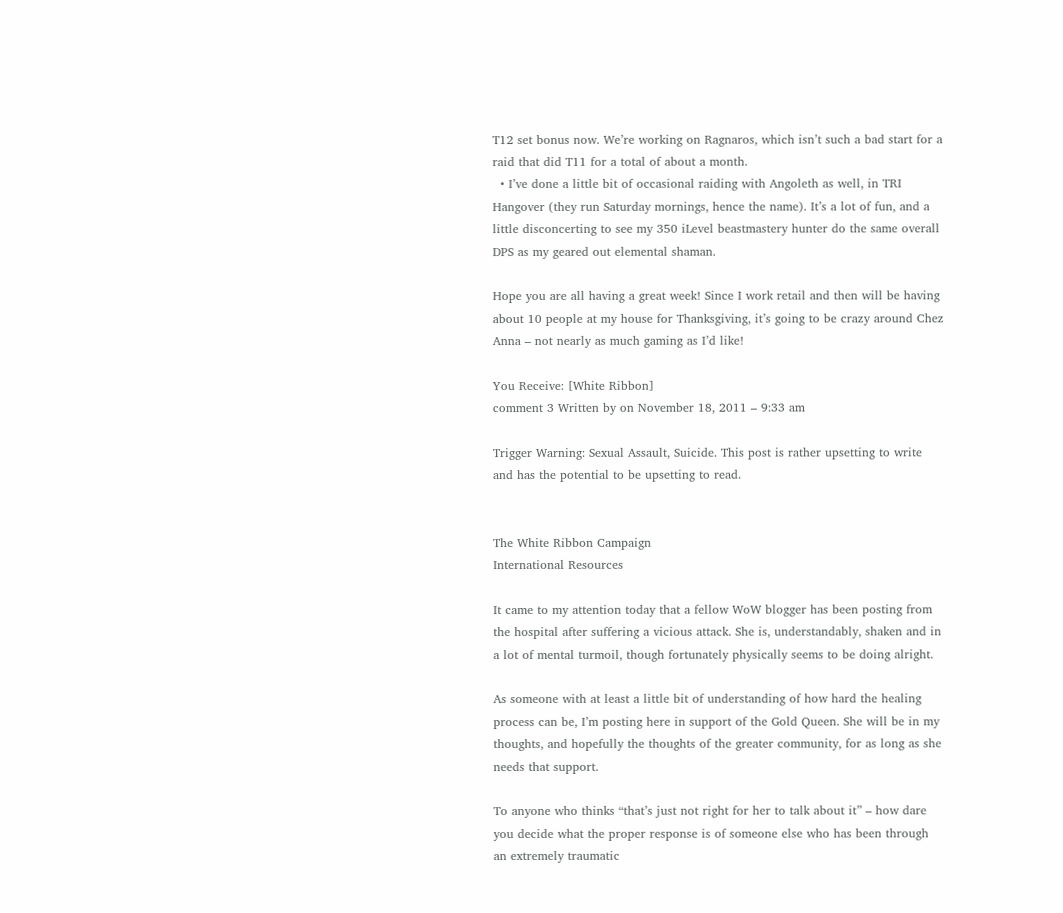T12 set bonus now. We’re working on Ragnaros, which isn’t such a bad start for a raid that did T11 for a total of about a month.
  • I’ve done a little bit of occasional raiding with Angoleth as well, in TRI Hangover (they run Saturday mornings, hence the name). It’s a lot of fun, and a little disconcerting to see my 350 iLevel beastmastery hunter do the same overall DPS as my geared out elemental shaman.

Hope you are all having a great week! Since I work retail and then will be having about 10 people at my house for Thanksgiving, it’s going to be crazy around Chez Anna – not nearly as much gaming as I’d like!

You Receive: [White Ribbon]
comment 3 Written by on November 18, 2011 – 9:33 am

Trigger Warning: Sexual Assault, Suicide. This post is rather upsetting to write and has the potential to be upsetting to read.


The White Ribbon Campaign
International Resources

It came to my attention today that a fellow WoW blogger has been posting from the hospital after suffering a vicious attack. She is, understandably, shaken and in a lot of mental turmoil, though fortunately physically seems to be doing alright.

As someone with at least a little bit of understanding of how hard the healing process can be, I’m posting here in support of the Gold Queen. She will be in my thoughts, and hopefully the thoughts of the greater community, for as long as she needs that support.

To anyone who thinks “that’s just not right for her to talk about it” – how dare you decide what the proper response is of someone else who has been through an extremely traumatic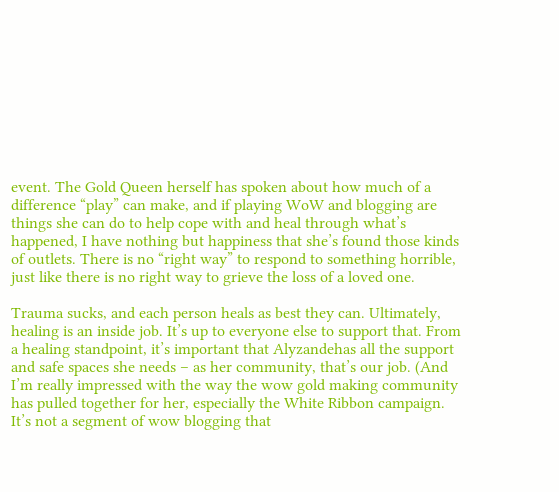event. The Gold Queen herself has spoken about how much of a difference “play” can make, and if playing WoW and blogging are things she can do to help cope with and heal through what’s happened, I have nothing but happiness that she’s found those kinds of outlets. There is no “right way” to respond to something horrible, just like there is no right way to grieve the loss of a loved one.

Trauma sucks, and each person heals as best they can. Ultimately, healing is an inside job. It’s up to everyone else to support that. From a healing standpoint, it’s important that Alyzandehas all the support and safe spaces she needs – as her community, that’s our job. (And I’m really impressed with the way the wow gold making community has pulled together for her, especially the White Ribbon campaign. It’s not a segment of wow blogging that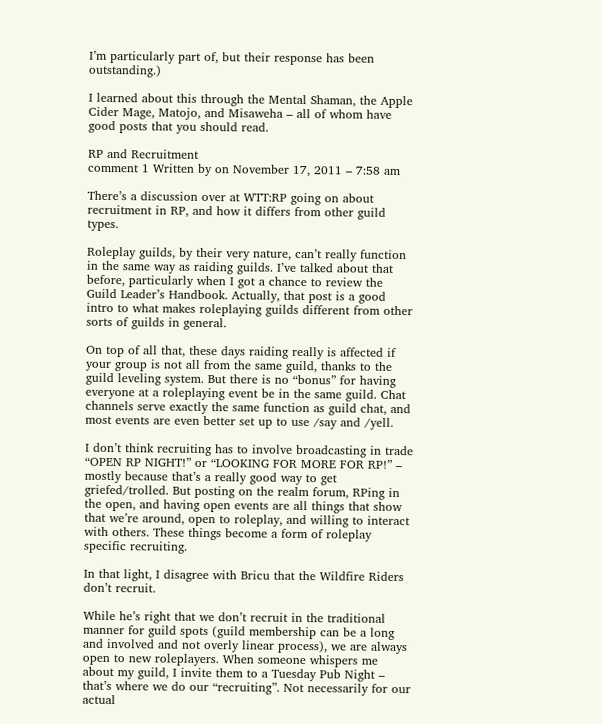I’m particularly part of, but their response has been outstanding.)

I learned about this through the Mental Shaman, the Apple Cider Mage, Matojo, and Misaweha – all of whom have good posts that you should read.

RP and Recruitment
comment 1 Written by on November 17, 2011 – 7:58 am

There’s a discussion over at WTT:RP going on about recruitment in RP, and how it differs from other guild types.

Roleplay guilds, by their very nature, can’t really function in the same way as raiding guilds. I’ve talked about that before, particularly when I got a chance to review the Guild Leader’s Handbook. Actually, that post is a good intro to what makes roleplaying guilds different from other sorts of guilds in general.

On top of all that, these days raiding really is affected if your group is not all from the same guild, thanks to the guild leveling system. But there is no “bonus” for having everyone at a roleplaying event be in the same guild. Chat channels serve exactly the same function as guild chat, and most events are even better set up to use /say and /yell.

I don’t think recruiting has to involve broadcasting in trade “OPEN RP NIGHT!” or “LOOKING FOR MORE FOR RP!” – mostly because that’s a really good way to get griefed/trolled. But posting on the realm forum, RPing in the open, and having open events are all things that show that we’re around, open to roleplay, and willing to interact with others. These things become a form of roleplay specific recruiting.

In that light, I disagree with Bricu that the Wildfire Riders don’t recruit.

While he’s right that we don’t recruit in the traditional manner for guild spots (guild membership can be a long and involved and not overly linear process), we are always open to new roleplayers. When someone whispers me about my guild, I invite them to a Tuesday Pub Night – that’s where we do our “recruiting”. Not necessarily for our actual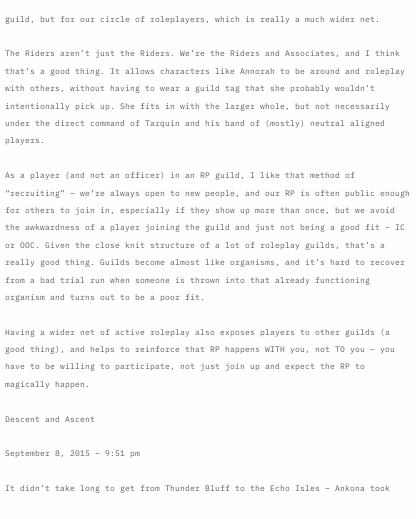guild, but for our circle of roleplayers, which is really a much wider net.

The Riders aren’t just the Riders. We’re the Riders and Associates, and I think that’s a good thing. It allows characters like Annorah to be around and roleplay with others, without having to wear a guild tag that she probably wouldn’t intentionally pick up. She fits in with the larger whole, but not necessarily under the direct command of Tarquin and his band of (mostly) neutral aligned players.

As a player (and not an officer) in an RP guild, I like that method of “recruiting” – we’re always open to new people, and our RP is often public enough for others to join in, especially if they show up more than once, but we avoid the awkwardness of a player joining the guild and just not being a good fit – IC or OOC. Given the close knit structure of a lot of roleplay guilds, that’s a really good thing. Guilds become almost like organisms, and it’s hard to recover from a bad trial run when someone is thrown into that already functioning organism and turns out to be a poor fit.

Having a wider net of active roleplay also exposes players to other guilds (a good thing), and helps to reinforce that RP happens WITH you, not TO you – you have to be willing to participate, not just join up and expect the RP to magically happen.

Descent and Ascent

September 8, 2015 – 9:51 pm

It didn’t take long to get from Thunder Bluff to the Echo Isles – Ankona took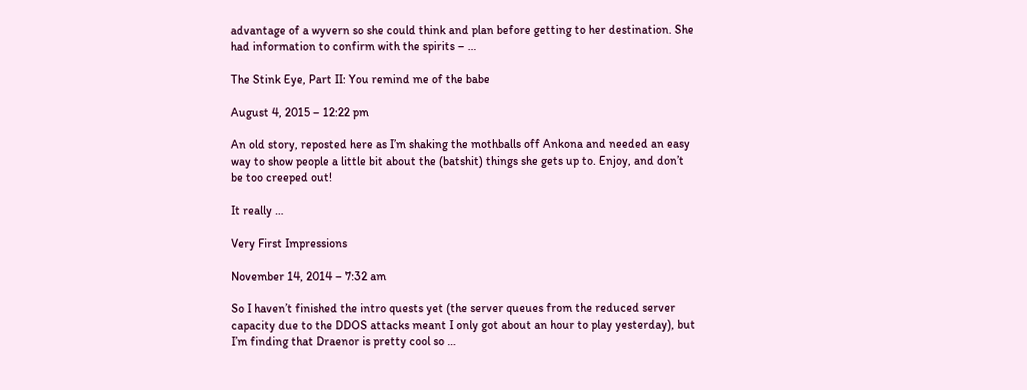advantage of a wyvern so she could think and plan before getting to her destination. She had information to confirm with the spirits – …

The Stink Eye, Part II: You remind me of the babe

August 4, 2015 – 12:22 pm

An old story, reposted here as I’m shaking the mothballs off Ankona and needed an easy way to show people a little bit about the (batshit) things she gets up to. Enjoy, and don’t be too creeped out!

It really …

Very First Impressions

November 14, 2014 – 7:32 am

So I haven’t finished the intro quests yet (the server queues from the reduced server capacity due to the DDOS attacks meant I only got about an hour to play yesterday), but I’m finding that Draenor is pretty cool so …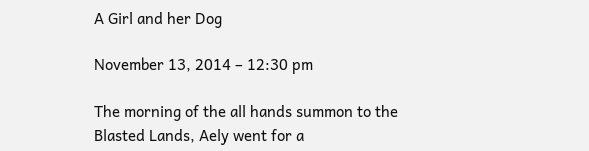A Girl and her Dog

November 13, 2014 – 12:30 pm

The morning of the all hands summon to the Blasted Lands, Aely went for a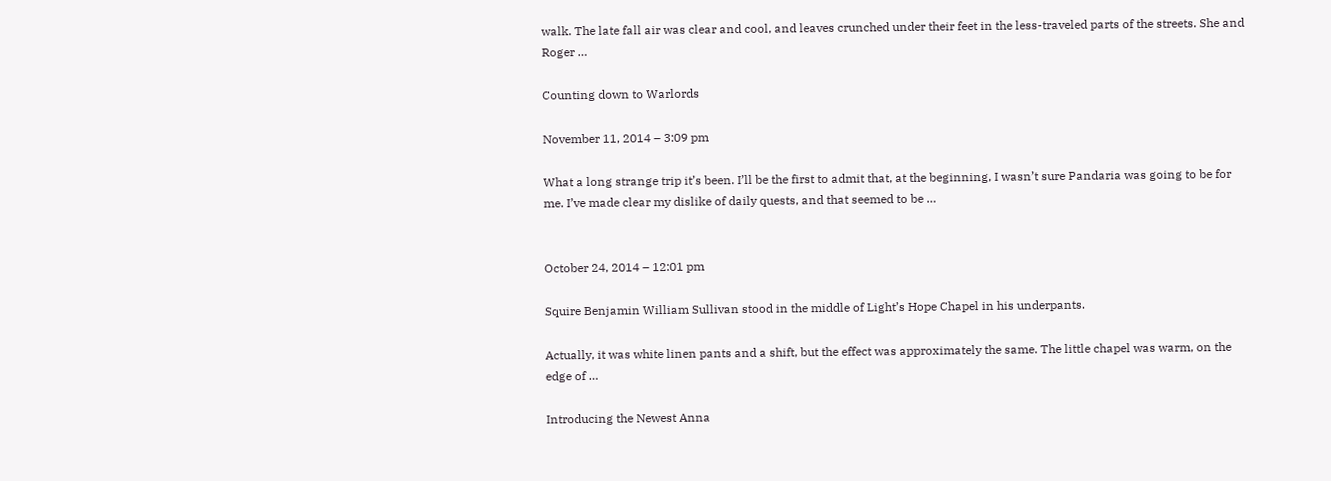walk. The late fall air was clear and cool, and leaves crunched under their feet in the less-traveled parts of the streets. She and Roger …

Counting down to Warlords

November 11, 2014 – 3:09 pm

What a long strange trip it’s been. I’ll be the first to admit that, at the beginning, I wasn’t sure Pandaria was going to be for me. I’ve made clear my dislike of daily quests, and that seemed to be …


October 24, 2014 – 12:01 pm

Squire Benjamin William Sullivan stood in the middle of Light’s Hope Chapel in his underpants.

Actually, it was white linen pants and a shift, but the effect was approximately the same. The little chapel was warm, on the edge of …

Introducing the Newest Anna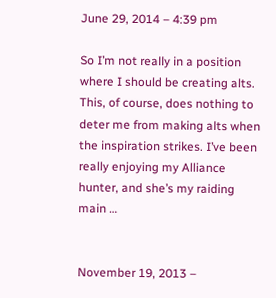June 29, 2014 – 4:39 pm

So I’m not really in a position where I should be creating alts. This, of course, does nothing to deter me from making alts when the inspiration strikes. I’ve been really enjoying my Alliance hunter, and she’s my raiding main …


November 19, 2013 –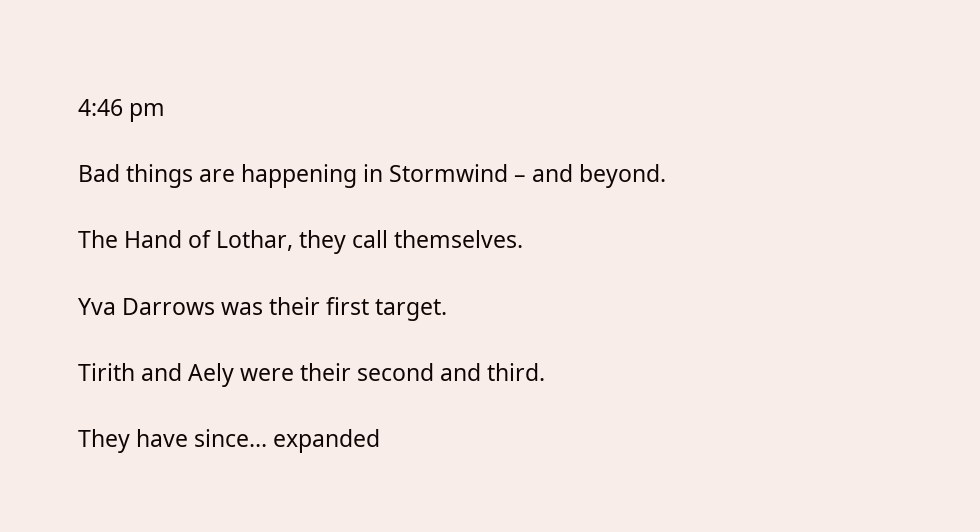4:46 pm

Bad things are happening in Stormwind – and beyond.

The Hand of Lothar, they call themselves.

Yva Darrows was their first target.

Tirith and Aely were their second and third.

They have since… expanded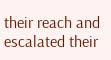their reach and escalated their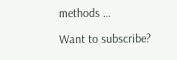methods …

Want to subscribe?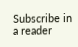Subscribe in a reader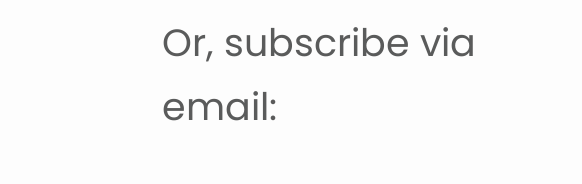Or, subscribe via email: